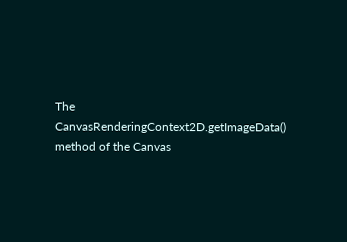The CanvasRenderingContext2D.getImageData() method of the Canvas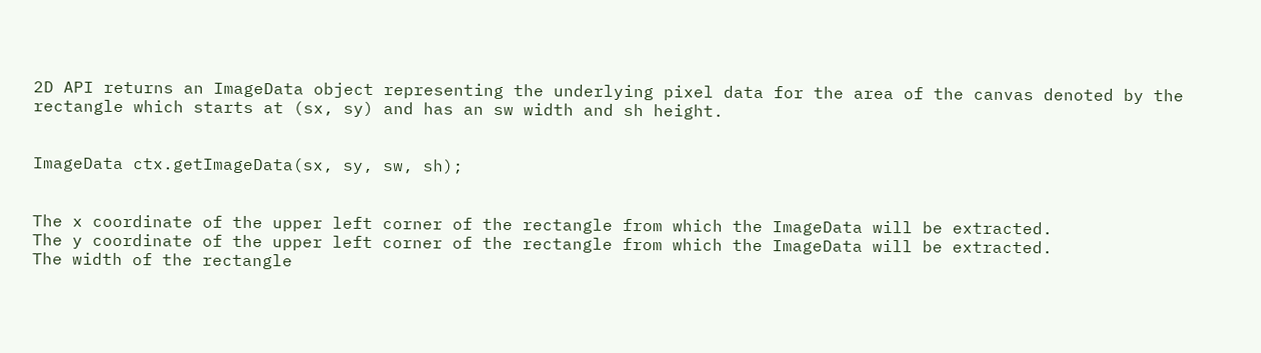2D API returns an ImageData object representing the underlying pixel data for the area of the canvas denoted by the rectangle which starts at (sx, sy) and has an sw width and sh height.


ImageData ctx.getImageData(sx, sy, sw, sh);


The x coordinate of the upper left corner of the rectangle from which the ImageData will be extracted.
The y coordinate of the upper left corner of the rectangle from which the ImageData will be extracted.
The width of the rectangle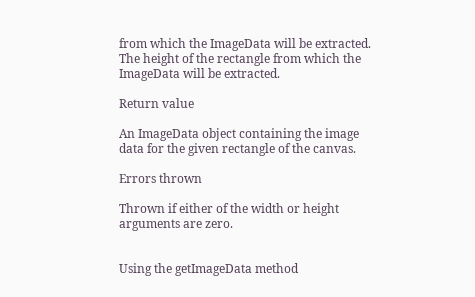from which the ImageData will be extracted.
The height of the rectangle from which the ImageData will be extracted.

Return value

An ImageData object containing the image data for the given rectangle of the canvas.

Errors thrown

Thrown if either of the width or height arguments are zero.


Using the getImageData method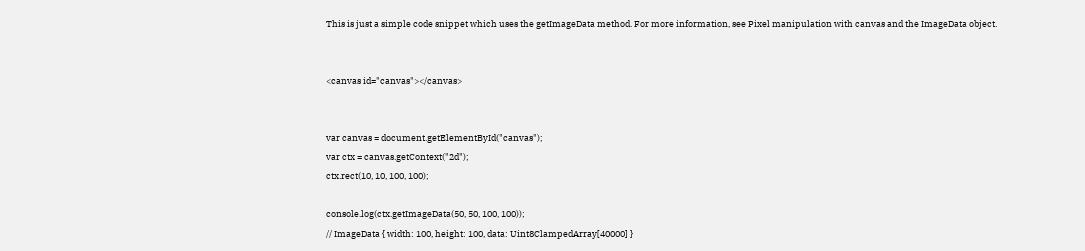This is just a simple code snippet which uses the getImageData method. For more information, see Pixel manipulation with canvas and the ImageData object.


<canvas id="canvas"></canvas>


var canvas = document.getElementById("canvas");
var ctx = canvas.getContext("2d");
ctx.rect(10, 10, 100, 100);

console.log(ctx.getImageData(50, 50, 100, 100));
// ImageData { width: 100, height: 100, data: Uint8ClampedArray[40000] }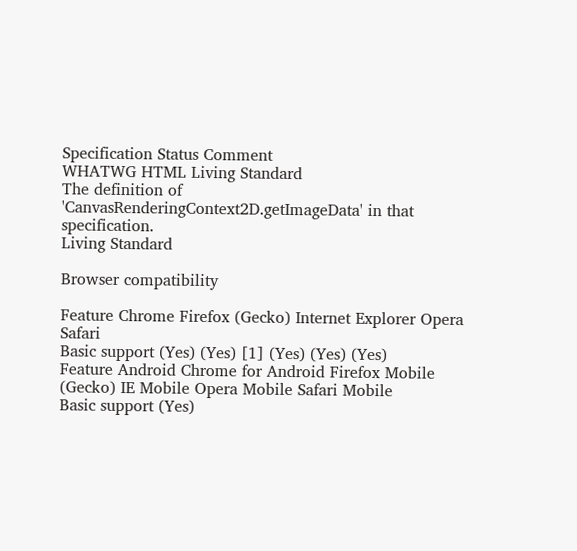Specification Status Comment
WHATWG HTML Living Standard
The definition of 'CanvasRenderingContext2D.getImageData' in that specification.
Living Standard

Browser compatibility

Feature Chrome Firefox (Gecko) Internet Explorer Opera Safari
Basic support (Yes) (Yes) [1] (Yes) (Yes) (Yes)
Feature Android Chrome for Android Firefox Mobile (Gecko) IE Mobile Opera Mobile Safari Mobile
Basic support (Yes)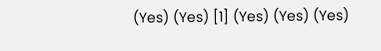(Yes) (Yes) [1] (Yes) (Yes) (Yes)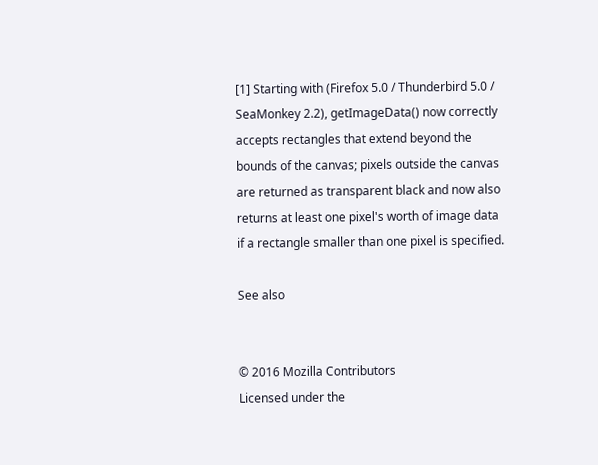[1] Starting with (Firefox 5.0 / Thunderbird 5.0 / SeaMonkey 2.2), getImageData() now correctly accepts rectangles that extend beyond the bounds of the canvas; pixels outside the canvas are returned as transparent black and now also returns at least one pixel's worth of image data if a rectangle smaller than one pixel is specified.

See also


© 2016 Mozilla Contributors
Licensed under the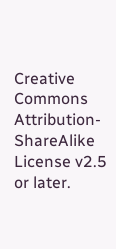Creative Commons Attribution-ShareAlike License v2.5 or later.